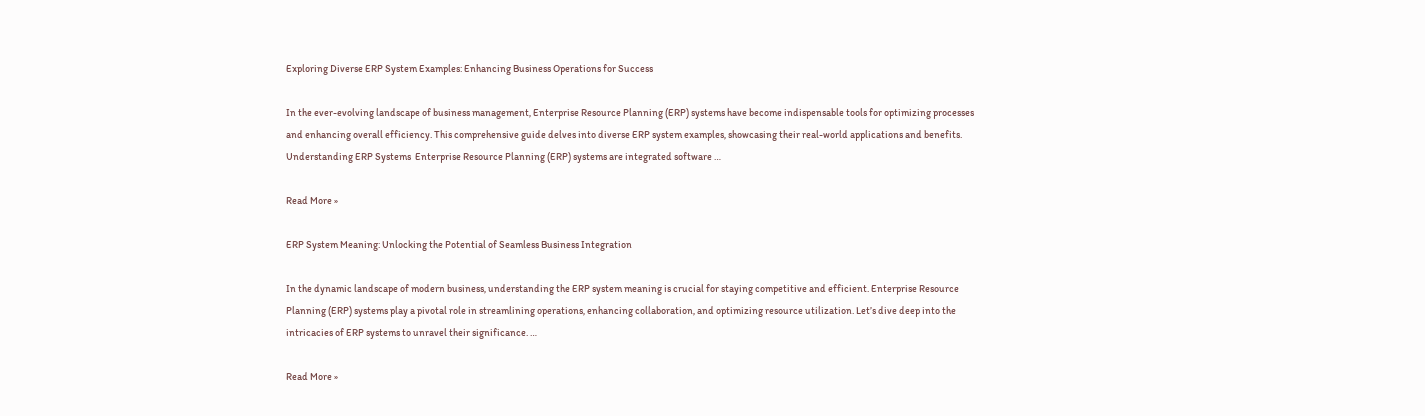Exploring Diverse ERP System Examples: Enhancing Business Operations for Success

In the ever-evolving landscape of business management, Enterprise Resource Planning (ERP) systems have become indispensable tools for optimizing processes and enhancing overall efficiency. This comprehensive guide delves into diverse ERP system examples, showcasing their real-world applications and benefits. Understanding ERP Systems  Enterprise Resource Planning (ERP) systems are integrated software …

Read More »

ERP System Meaning: Unlocking the Potential of Seamless Business Integration

In the dynamic landscape of modern business, understanding the ERP system meaning is crucial for staying competitive and efficient. Enterprise Resource Planning (ERP) systems play a pivotal role in streamlining operations, enhancing collaboration, and optimizing resource utilization. Let’s dive deep into the intricacies of ERP systems to unravel their significance. …

Read More »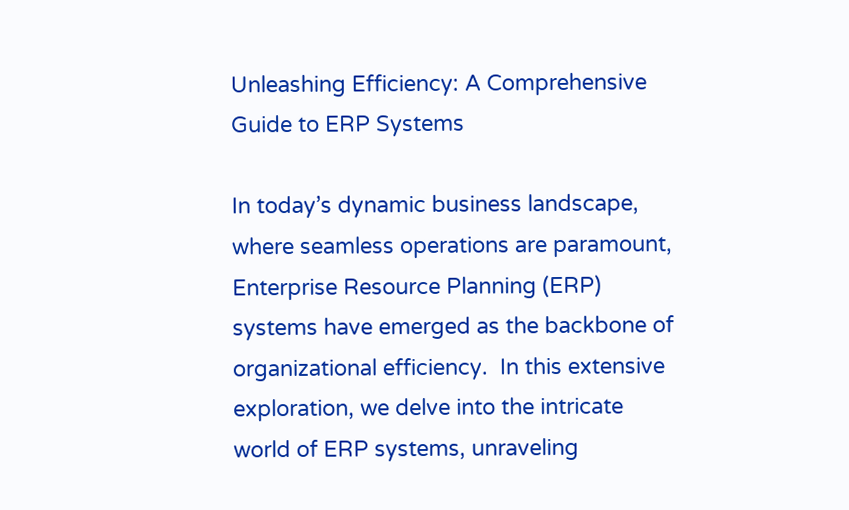Unleashing Efficiency: A Comprehensive Guide to ERP Systems

In today’s dynamic business landscape, where seamless operations are paramount, Enterprise Resource Planning (ERP) systems have emerged as the backbone of organizational efficiency.  In this extensive exploration, we delve into the intricate world of ERP systems, unraveling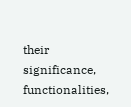their significance, functionalities,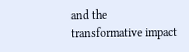and the transformative impact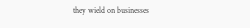they wield on businesses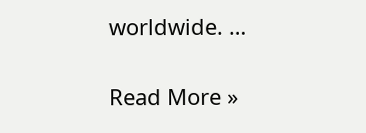worldwide. …

Read More »